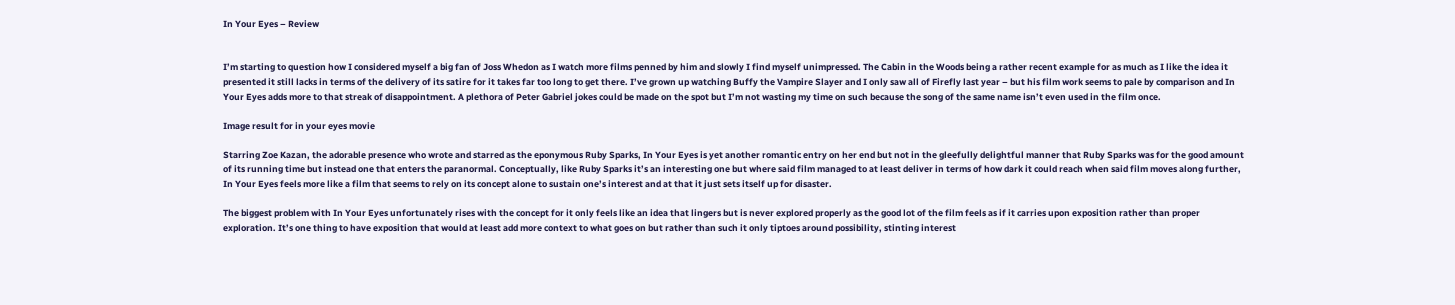In Your Eyes – Review


I’m starting to question how I considered myself a big fan of Joss Whedon as I watch more films penned by him and slowly I find myself unimpressed. The Cabin in the Woods being a rather recent example for as much as I like the idea it presented it still lacks in terms of the delivery of its satire for it takes far too long to get there. I’ve grown up watching Buffy the Vampire Slayer and I only saw all of Firefly last year – but his film work seems to pale by comparison and In Your Eyes adds more to that streak of disappointment. A plethora of Peter Gabriel jokes could be made on the spot but I’m not wasting my time on such because the song of the same name isn’t even used in the film once.

Image result for in your eyes movie

Starring Zoe Kazan, the adorable presence who wrote and starred as the eponymous Ruby Sparks, In Your Eyes is yet another romantic entry on her end but not in the gleefully delightful manner that Ruby Sparks was for the good amount of its running time but instead one that enters the paranormal. Conceptually, like Ruby Sparks it’s an interesting one but where said film managed to at least deliver in terms of how dark it could reach when said film moves along further, In Your Eyes feels more like a film that seems to rely on its concept alone to sustain one’s interest and at that it just sets itself up for disaster.

The biggest problem with In Your Eyes unfortunately rises with the concept for it only feels like an idea that lingers but is never explored properly as the good lot of the film feels as if it carries upon exposition rather than proper exploration. It’s one thing to have exposition that would at least add more context to what goes on but rather than such it only tiptoes around possibility, stinting interest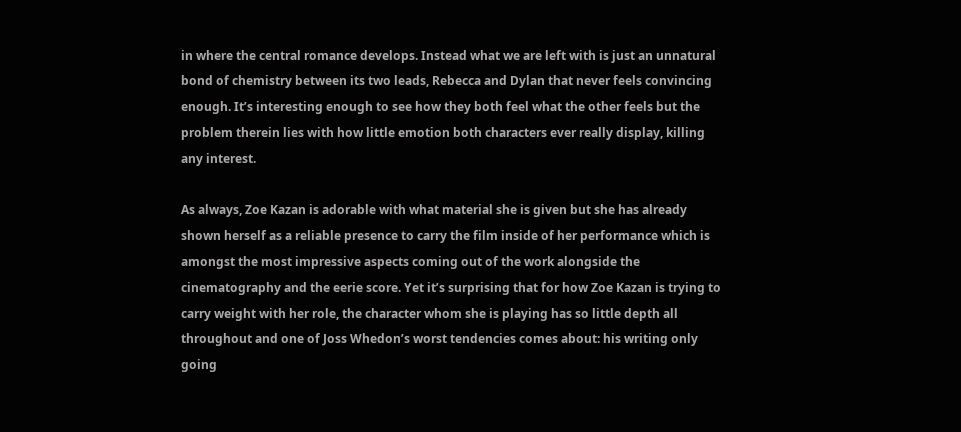in where the central romance develops. Instead what we are left with is just an unnatural bond of chemistry between its two leads, Rebecca and Dylan that never feels convincing enough. It’s interesting enough to see how they both feel what the other feels but the problem therein lies with how little emotion both characters ever really display, killing any interest.

As always, Zoe Kazan is adorable with what material she is given but she has already shown herself as a reliable presence to carry the film inside of her performance which is amongst the most impressive aspects coming out of the work alongside the cinematography and the eerie score. Yet it’s surprising that for how Zoe Kazan is trying to carry weight with her role, the character whom she is playing has so little depth all throughout and one of Joss Whedon’s worst tendencies comes about: his writing only going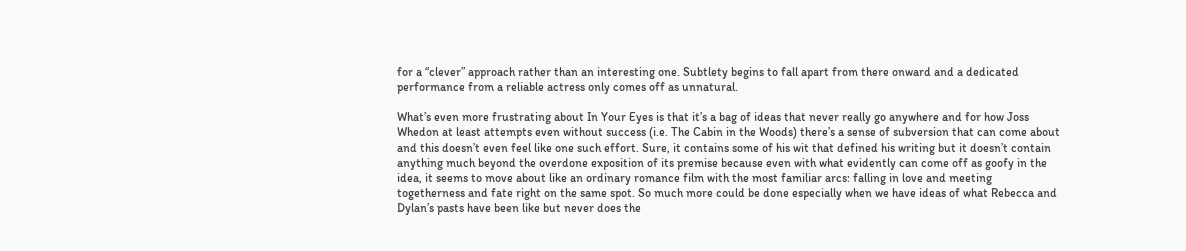for a “clever” approach rather than an interesting one. Subtlety begins to fall apart from there onward and a dedicated performance from a reliable actress only comes off as unnatural.

What’s even more frustrating about In Your Eyes is that it’s a bag of ideas that never really go anywhere and for how Joss Whedon at least attempts even without success (i.e. The Cabin in the Woods) there’s a sense of subversion that can come about and this doesn’t even feel like one such effort. Sure, it contains some of his wit that defined his writing but it doesn’t contain anything much beyond the overdone exposition of its premise because even with what evidently can come off as goofy in the idea, it seems to move about like an ordinary romance film with the most familiar arcs: falling in love and meeting togetherness and fate right on the same spot. So much more could be done especially when we have ideas of what Rebecca and Dylan’s pasts have been like but never does the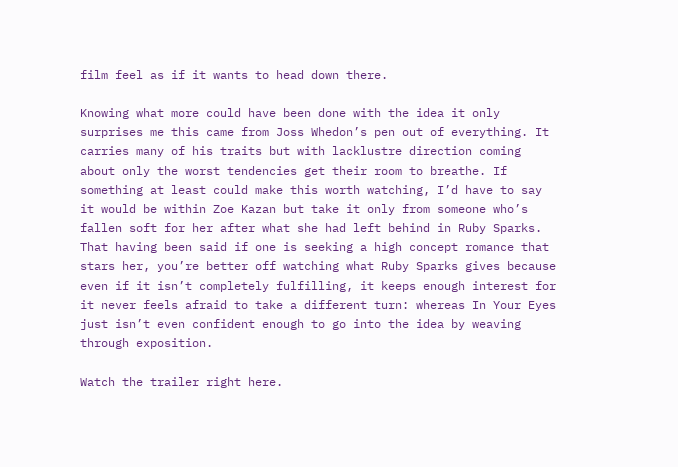film feel as if it wants to head down there.

Knowing what more could have been done with the idea it only surprises me this came from Joss Whedon’s pen out of everything. It carries many of his traits but with lacklustre direction coming about only the worst tendencies get their room to breathe. If something at least could make this worth watching, I’d have to say it would be within Zoe Kazan but take it only from someone who’s fallen soft for her after what she had left behind in Ruby Sparks. That having been said if one is seeking a high concept romance that stars her, you’re better off watching what Ruby Sparks gives because even if it isn’t completely fulfilling, it keeps enough interest for it never feels afraid to take a different turn: whereas In Your Eyes just isn’t even confident enough to go into the idea by weaving through exposition.

Watch the trailer right here.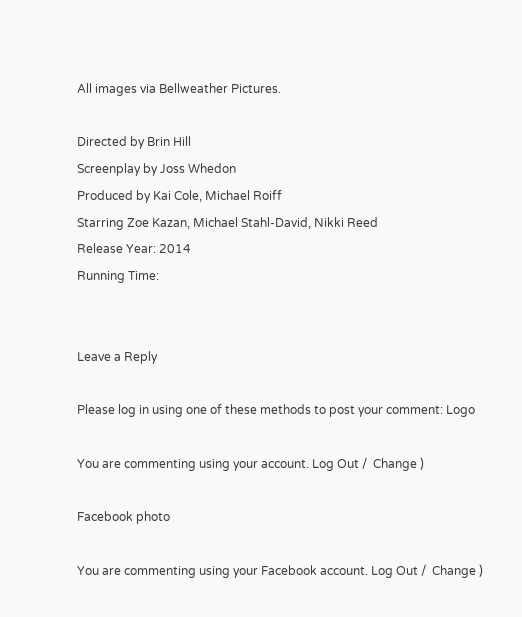All images via Bellweather Pictures.

Directed by Brin Hill
Screenplay by Joss Whedon
Produced by Kai Cole, Michael Roiff
Starring Zoe Kazan, Michael Stahl-David, Nikki Reed
Release Year: 2014
Running Time:


Leave a Reply

Please log in using one of these methods to post your comment: Logo

You are commenting using your account. Log Out /  Change )

Facebook photo

You are commenting using your Facebook account. Log Out /  Change )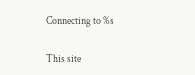Connecting to %s

This site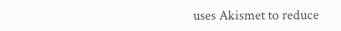uses Akismet to reduce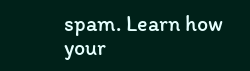spam. Learn how your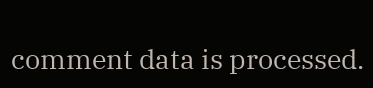comment data is processed.